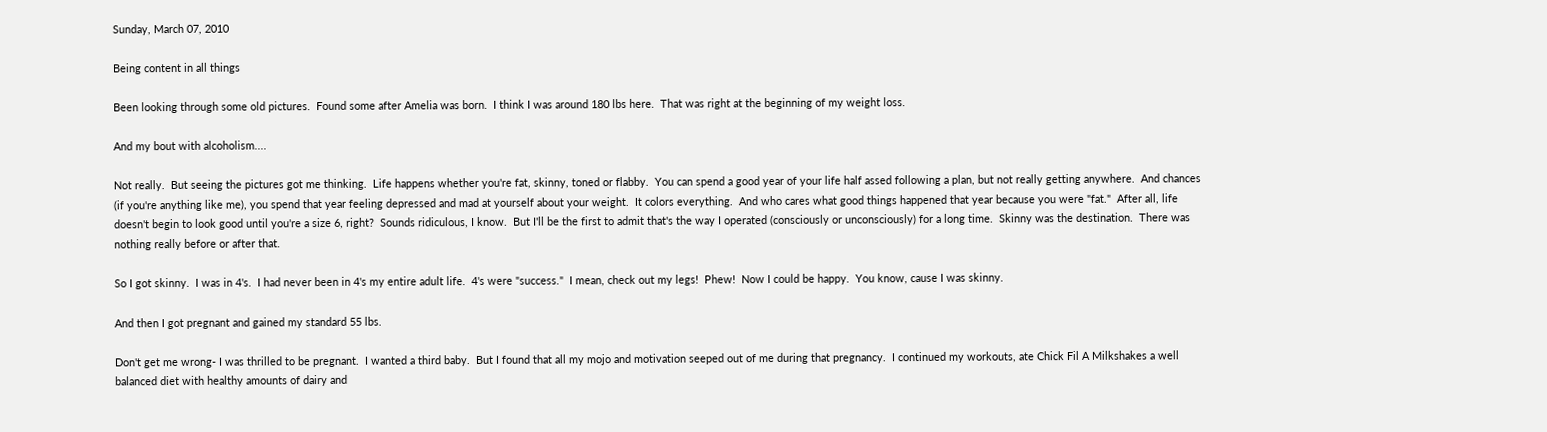Sunday, March 07, 2010

Being content in all things

Been looking through some old pictures.  Found some after Amelia was born.  I think I was around 180 lbs here.  That was right at the beginning of my weight loss.

And my bout with alcoholism....

Not really.  But seeing the pictures got me thinking.  Life happens whether you're fat, skinny, toned or flabby.  You can spend a good year of your life half assed following a plan, but not really getting anywhere.  And chances (if you're anything like me), you spend that year feeling depressed and mad at yourself about your weight.  It colors everything.  And who cares what good things happened that year because you were "fat."  After all, life doesn't begin to look good until you're a size 6, right?  Sounds ridiculous, I know.  But I'll be the first to admit that's the way I operated (consciously or unconsciously) for a long time.  Skinny was the destination.  There was nothing really before or after that.

So I got skinny.  I was in 4's.  I had never been in 4's my entire adult life.  4's were "success."  I mean, check out my legs!  Phew!  Now I could be happy.  You know, cause I was skinny.

And then I got pregnant and gained my standard 55 lbs.

Don't get me wrong- I was thrilled to be pregnant.  I wanted a third baby.  But I found that all my mojo and motivation seeped out of me during that pregnancy.  I continued my workouts, ate Chick Fil A Milkshakes a well balanced diet with healthy amounts of dairy and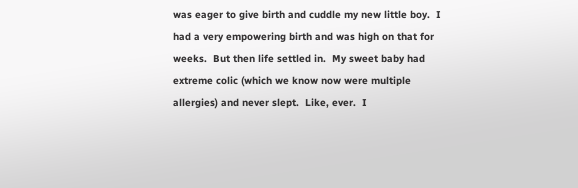was eager to give birth and cuddle my new little boy.  I had a very empowering birth and was high on that for weeks.  But then life settled in.  My sweet baby had extreme colic (which we know now were multiple allergies) and never slept.  Like, ever.  I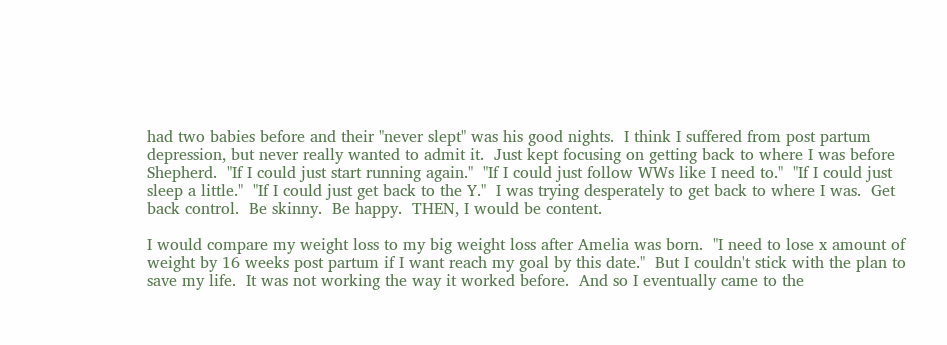had two babies before and their "never slept" was his good nights.  I think I suffered from post partum depression, but never really wanted to admit it.  Just kept focusing on getting back to where I was before Shepherd.  "If I could just start running again."  "If I could just follow WWs like I need to."  "If I could just sleep a little."  "If I could just get back to the Y."  I was trying desperately to get back to where I was.  Get back control.  Be skinny.  Be happy.  THEN, I would be content.

I would compare my weight loss to my big weight loss after Amelia was born.  "I need to lose x amount of weight by 16 weeks post partum if I want reach my goal by this date."  But I couldn't stick with the plan to save my life.  It was not working the way it worked before.  And so I eventually came to the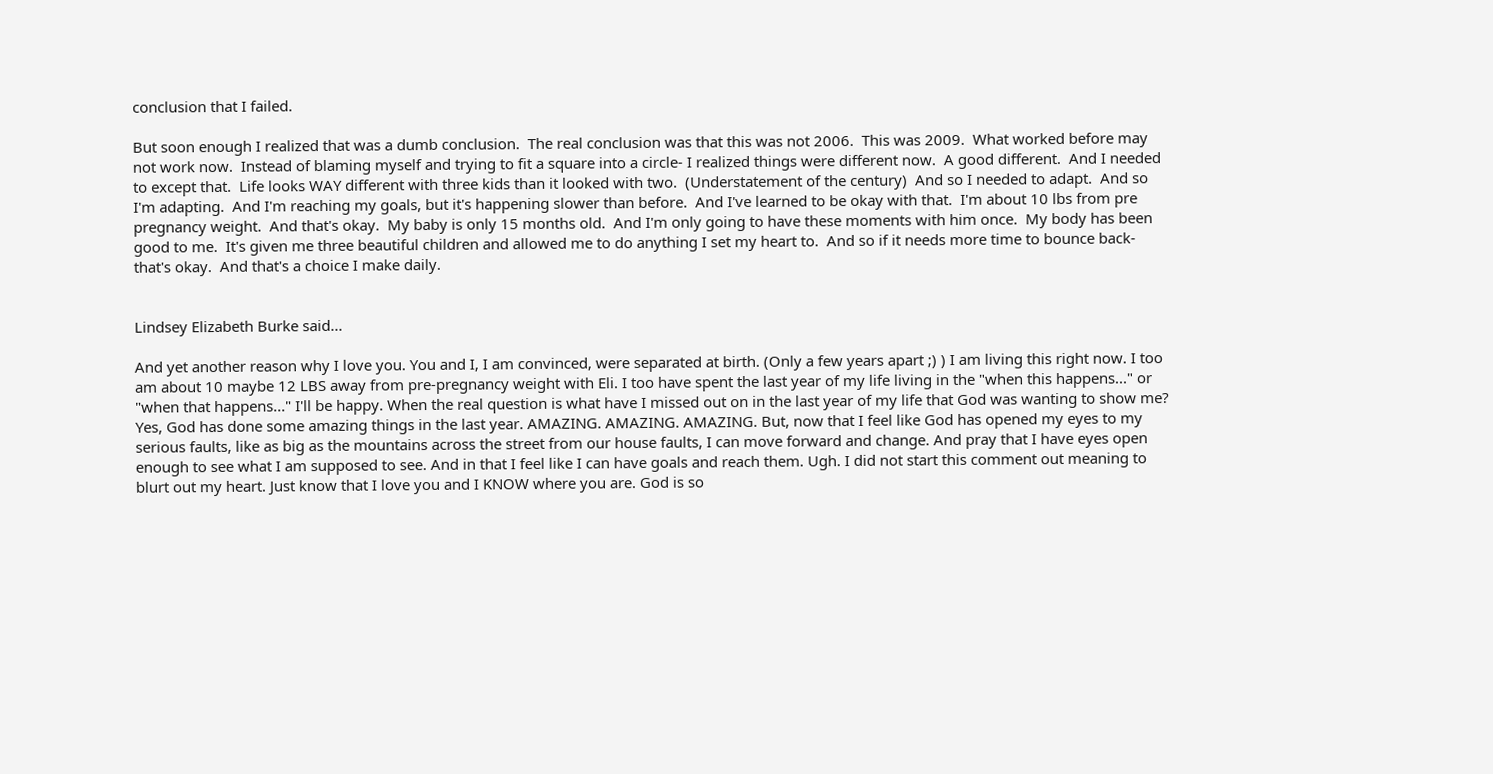conclusion that I failed.

But soon enough I realized that was a dumb conclusion.  The real conclusion was that this was not 2006.  This was 2009.  What worked before may not work now.  Instead of blaming myself and trying to fit a square into a circle- I realized things were different now.  A good different.  And I needed to except that.  Life looks WAY different with three kids than it looked with two.  (Understatement of the century)  And so I needed to adapt.  And so I'm adapting.  And I'm reaching my goals, but it's happening slower than before.  And I've learned to be okay with that.  I'm about 10 lbs from pre pregnancy weight.  And that's okay.  My baby is only 15 months old.  And I'm only going to have these moments with him once.  My body has been good to me.  It's given me three beautiful children and allowed me to do anything I set my heart to.  And so if it needs more time to bounce back- that's okay.  And that's a choice I make daily.


Lindsey Elizabeth Burke said...

And yet another reason why I love you. You and I, I am convinced, were separated at birth. (Only a few years apart ;) ) I am living this right now. I too am about 10 maybe 12 LBS away from pre-pregnancy weight with Eli. I too have spent the last year of my life living in the "when this happens..." or "when that happens..." I'll be happy. When the real question is what have I missed out on in the last year of my life that God was wanting to show me? Yes, God has done some amazing things in the last year. AMAZING. AMAZING. AMAZING. But, now that I feel like God has opened my eyes to my serious faults, like as big as the mountains across the street from our house faults, I can move forward and change. And pray that I have eyes open enough to see what I am supposed to see. And in that I feel like I can have goals and reach them. Ugh. I did not start this comment out meaning to blurt out my heart. Just know that I love you and I KNOW where you are. God is so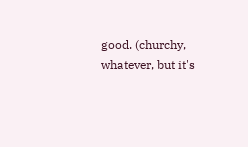good. (churchy, whatever, but it's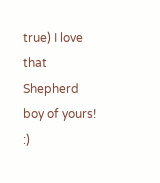true) I love that Shepherd boy of yours! :)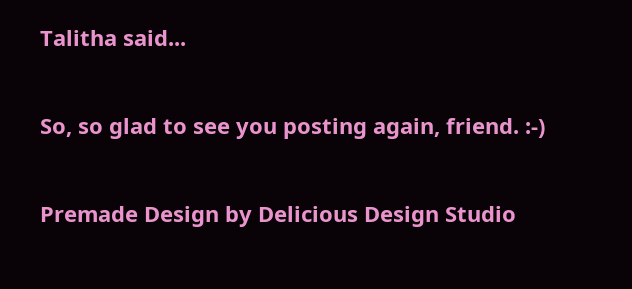Talitha said...

So, so glad to see you posting again, friend. :-)

Premade Design by Delicious Design Studio